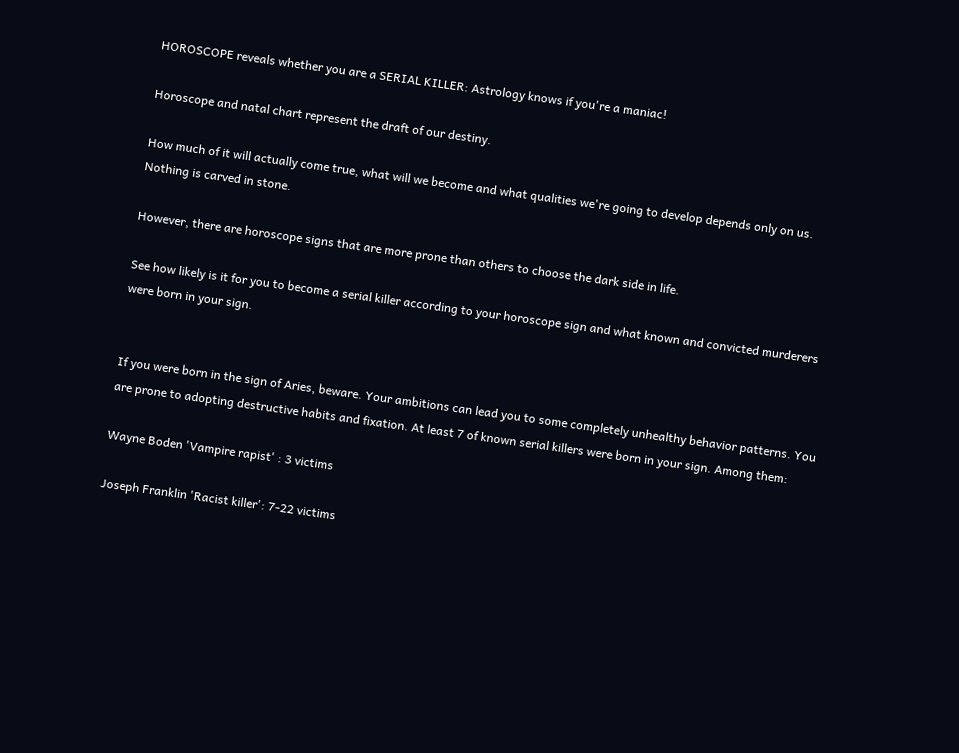HOROSCOPE reveals whether you are a SERIAL KILLER: Astrology knows if you're a maniac!

Horoscope and natal chart represent the draft of our destiny.

How much of it will actually come true, what will we become and what qualities we're going to develop depends only on us. Nothing is carved in stone.

However, there are horoscope signs that are more prone than others to choose the dark side in life.

See how likely is it for you to become a serial killer according to your horoscope sign and what known and convicted murderers were born in your sign.


If you were born in the sign of Aries, beware. Your ambitions can lead you to some completely unhealthy behavior patterns. You are prone to adopting destructive habits and fixation. At least 7 of known serial killers were born in your sign. Among them:

Wayne Boden 'Vampire rapist' : 3 victims

Joseph Franklin 'Racist killer': 7-22 victims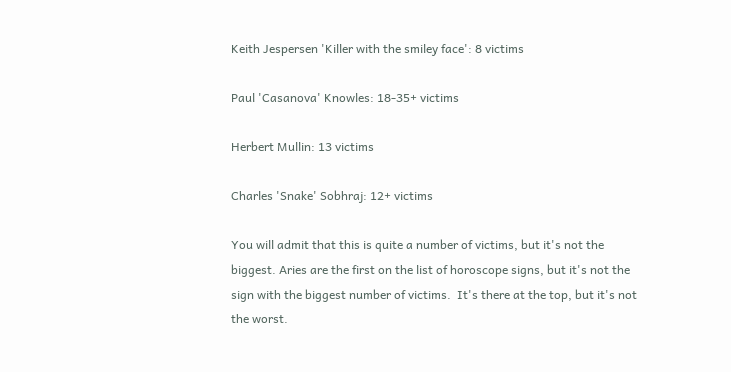Keith Jespersen 'Killer with the smiley face': 8 victims

Paul 'Casanova' Knowles: 18-35+ victims

Herbert Mullin: 13 victims

Charles 'Snake' Sobhraj: 12+ victims

You will admit that this is quite a number of victims, but it's not the biggest. Aries are the first on the list of horoscope signs, but it's not the sign with the biggest number of victims.  It's there at the top, but it's not the worst.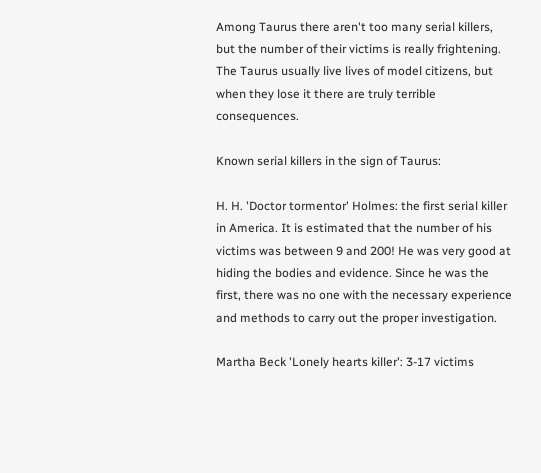Among Taurus there aren't too many serial killers, but the number of their victims is really frightening. The Taurus usually live lives of model citizens, but when they lose it there are truly terrible consequences.

Known serial killers in the sign of Taurus:

H. H. 'Doctor tormentor' Holmes: the first serial killer in America. It is estimated that the number of his victims was between 9 and 200! He was very good at hiding the bodies and evidence. Since he was the first, there was no one with the necessary experience and methods to carry out the proper investigation.

Martha Beck 'Lonely hearts killer': 3-17 victims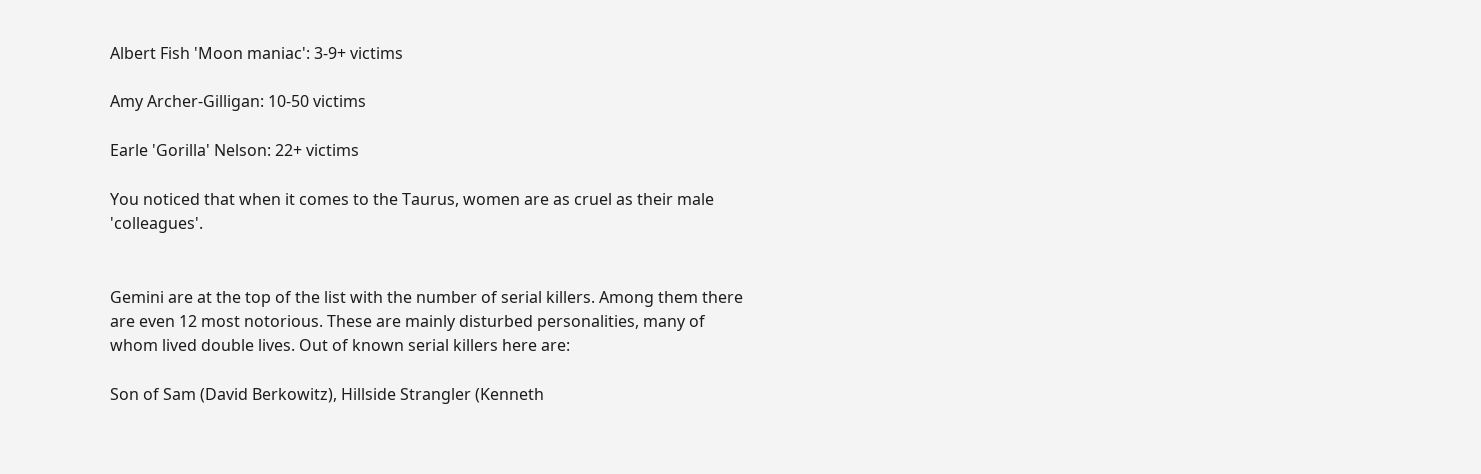Albert Fish 'Moon maniac': 3-9+ victims

Amy Archer-Gilligan: 10-50 victims

Earle 'Gorilla' Nelson: 22+ victims

You noticed that when it comes to the Taurus, women are as cruel as their male 'colleagues'.


Gemini are at the top of the list with the number of serial killers. Among them there are even 12 most notorious. These are mainly disturbed personalities, many of whom lived double lives. Out of known serial killers here are:

Son of Sam (David Berkowitz), Hillside Strangler (Kenneth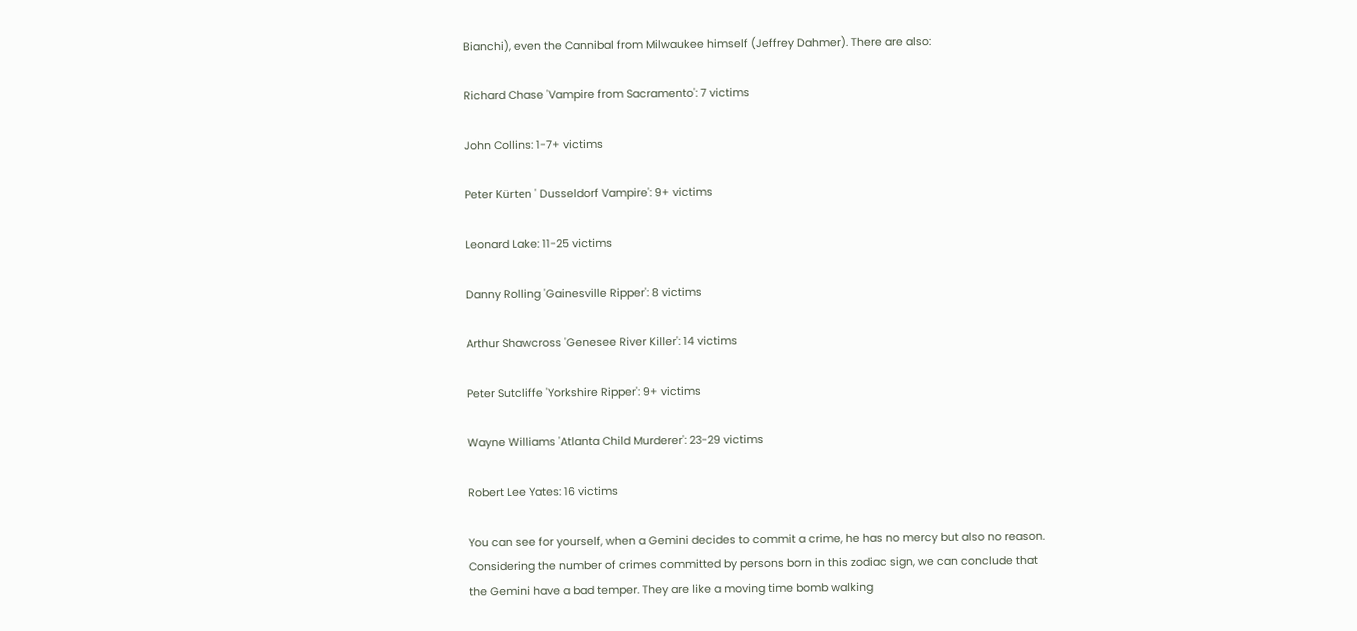Bianchi), even the Cannibal from Milwaukee himself (Jeffrey Dahmer). There are also:

Richard Chase 'Vampire from Sacramento': 7 victims

John Collins: 1-7+ victims

Peter Kürten ' Dusseldorf Vampire': 9+ victims

Leonard Lake: 11-25 victims

Danny Rolling 'Gainesville Ripper': 8 victims

Arthur Shawcross 'Genesee River Killer': 14 victims

Peter Sutcliffe 'Yorkshire Ripper': 9+ victims

Wayne Williams 'Atlanta Child Murderer': 23-29 victims

Robert Lee Yates: 16 victims

You can see for yourself, when a Gemini decides to commit a crime, he has no mercy but also no reason. Considering the number of crimes committed by persons born in this zodiac sign, we can conclude that the Gemini have a bad temper. They are like a moving time bomb walking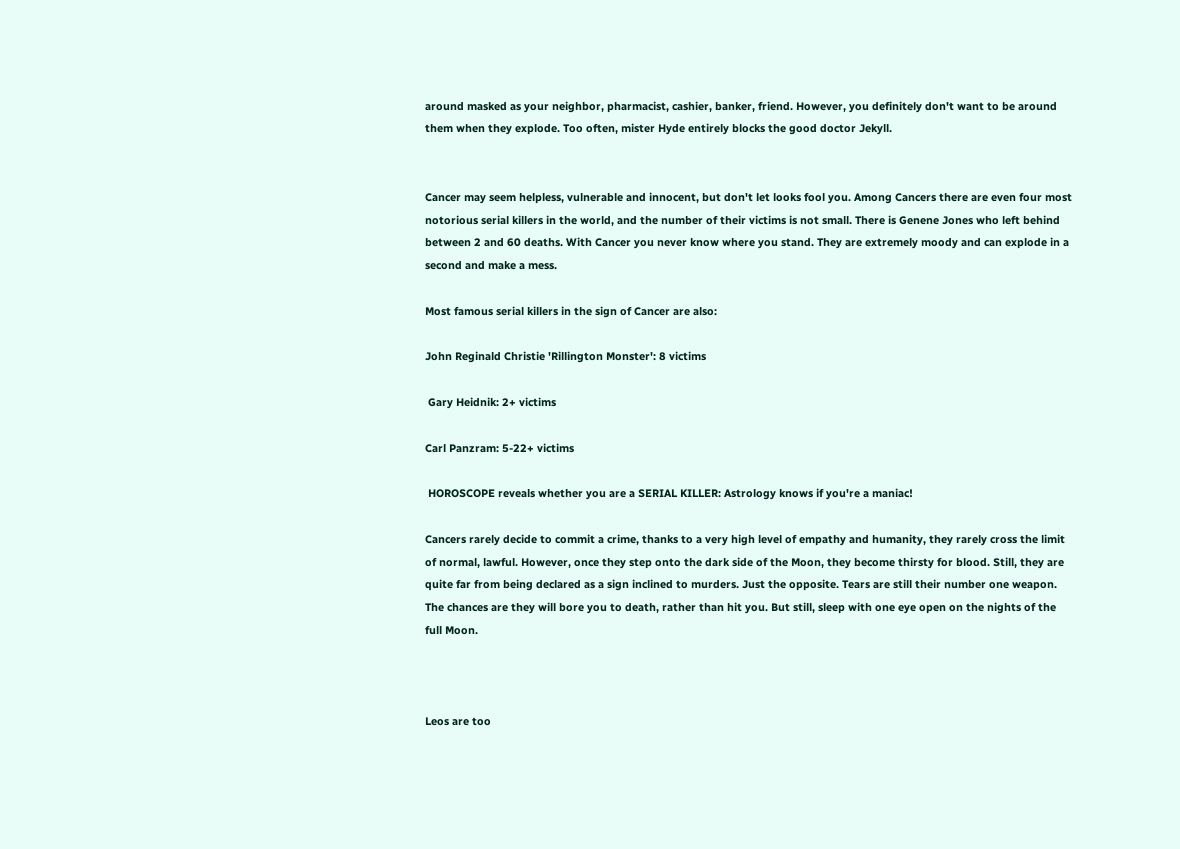around masked as your neighbor, pharmacist, cashier, banker, friend. However, you definitely don't want to be around them when they explode. Too often, mister Hyde entirely blocks the good doctor Jekyll.


Cancer may seem helpless, vulnerable and innocent, but don't let looks fool you. Among Cancers there are even four most notorious serial killers in the world, and the number of their victims is not small. There is Genene Jones who left behind between 2 and 60 deaths. With Cancer you never know where you stand. They are extremely moody and can explode in a second and make a mess.

Most famous serial killers in the sign of Cancer are also:

John Reginald Christie 'Rillington Monster': 8 victims

 Gary Heidnik: 2+ victims

Carl Panzram: 5-22+ victims

 HOROSCOPE reveals whether you are a SERIAL KILLER: Astrology knows if you're a maniac!

Cancers rarely decide to commit a crime, thanks to a very high level of empathy and humanity, they rarely cross the limit of normal, lawful. However, once they step onto the dark side of the Moon, they become thirsty for blood. Still, they are quite far from being declared as a sign inclined to murders. Just the opposite. Tears are still their number one weapon. The chances are they will bore you to death, rather than hit you. But still, sleep with one eye open on the nights of the full Moon.



Leos are too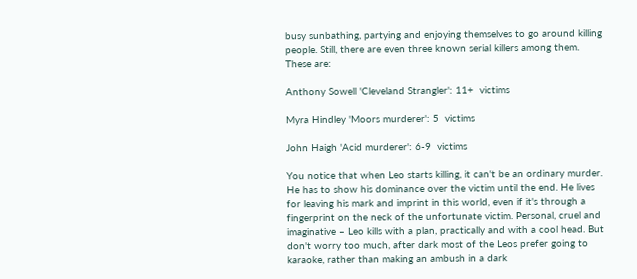busy sunbathing, partying and enjoying themselves to go around killing people. Still, there are even three known serial killers among them. These are:

Anthony Sowell 'Cleveland Strangler': 11+  victims

Myra Hindley 'Moors murderer': 5  victims

John Haigh 'Acid murderer': 6-9  victims

You notice that when Leo starts killing, it can't be an ordinary murder. He has to show his dominance over the victim until the end. He lives for leaving his mark and imprint in this world, even if it's through a fingerprint on the neck of the unfortunate victim. Personal, cruel and imaginative – Leo kills with a plan, practically and with a cool head. But don't worry too much, after dark most of the Leos prefer going to karaoke, rather than making an ambush in a dark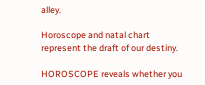alley.

Horoscope and natal chart represent the draft of our destiny.

HOROSCOPE reveals whether you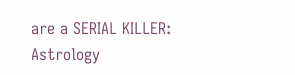are a SERIAL KILLER: Astrology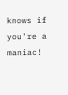knows if you're a maniac!